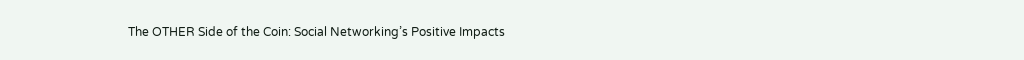The OTHER Side of the Coin: Social Networking’s Positive Impacts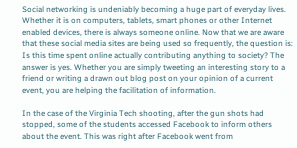Social networking is undeniably becoming a huge part of everyday lives. Whether it is on computers, tablets, smart phones or other Internet enabled devices, there is always someone online. Now that we are aware that these social media sites are being used so frequently, the question is: Is this time spent online actually contributing anything to society? The answer is yes. Whether you are simply tweeting an interesting story to a friend or writing a drawn out blog post on your opinion of a current event, you are helping the facilitation of information.

In the case of the Virginia Tech shooting, after the gun shots had stopped, some of the students accessed Facebook to inform others about the event. This was right after Facebook went from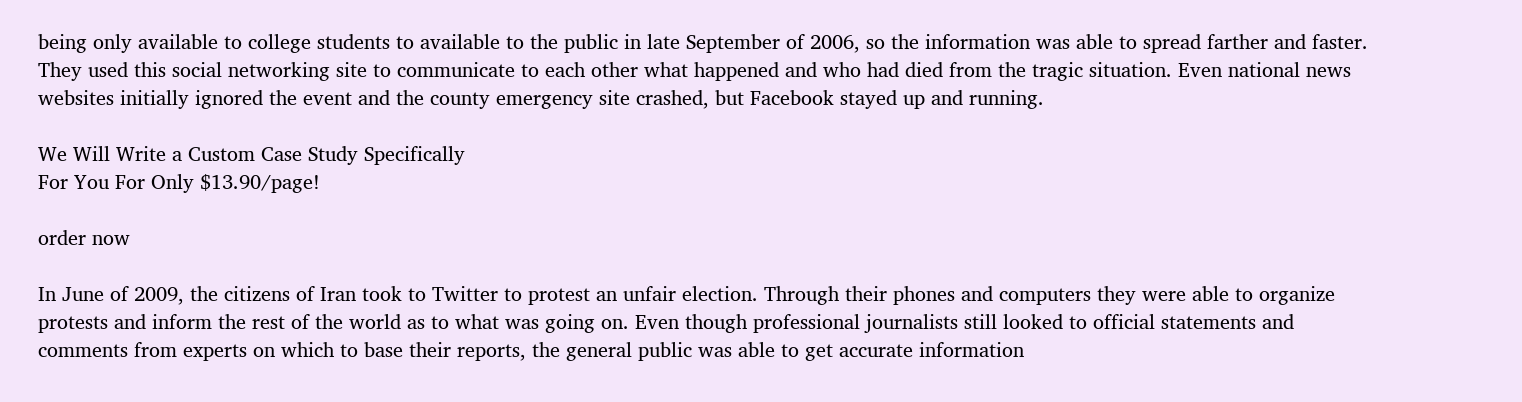being only available to college students to available to the public in late September of 2006, so the information was able to spread farther and faster. They used this social networking site to communicate to each other what happened and who had died from the tragic situation. Even national news websites initially ignored the event and the county emergency site crashed, but Facebook stayed up and running.

We Will Write a Custom Case Study Specifically
For You For Only $13.90/page!

order now

In June of 2009, the citizens of Iran took to Twitter to protest an unfair election. Through their phones and computers they were able to organize protests and inform the rest of the world as to what was going on. Even though professional journalists still looked to official statements and comments from experts on which to base their reports, the general public was able to get accurate information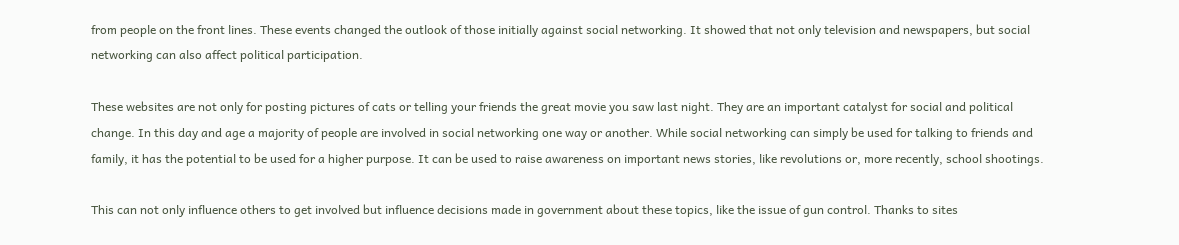from people on the front lines. These events changed the outlook of those initially against social networking. It showed that not only television and newspapers, but social networking can also affect political participation.

These websites are not only for posting pictures of cats or telling your friends the great movie you saw last night. They are an important catalyst for social and political change. In this day and age a majority of people are involved in social networking one way or another. While social networking can simply be used for talking to friends and family, it has the potential to be used for a higher purpose. It can be used to raise awareness on important news stories, like revolutions or, more recently, school shootings.

This can not only influence others to get involved but influence decisions made in government about these topics, like the issue of gun control. Thanks to sites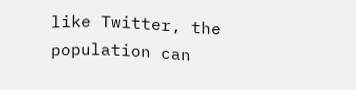like Twitter, the population can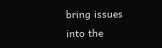bring issues into the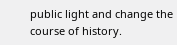public light and change the course of history.